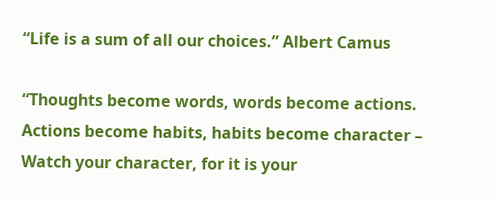“Life is a sum of all our choices.” Albert Camus

“Thoughts become words, words become actions. Actions become habits, habits become character – Watch your character, for it is your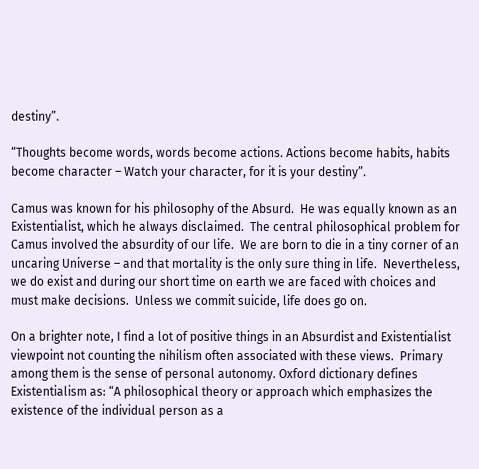destiny”.

“Thoughts become words, words become actions. Actions become habits, habits become character – Watch your character, for it is your destiny”.

Camus was known for his philosophy of the Absurd.  He was equally known as an Existentialist, which he always disclaimed.  The central philosophical problem for Camus involved the absurdity of our life.  We are born to die in a tiny corner of an uncaring Universe – and that mortality is the only sure thing in life.  Nevertheless, we do exist and during our short time on earth we are faced with choices and must make decisions.  Unless we commit suicide, life does go on.

On a brighter note, I find a lot of positive things in an Absurdist and Existentialist viewpoint not counting the nihilism often associated with these views.  Primary among them is the sense of personal autonomy. Oxford dictionary defines Existentialism as: “A philosophical theory or approach which emphasizes the existence of the individual person as a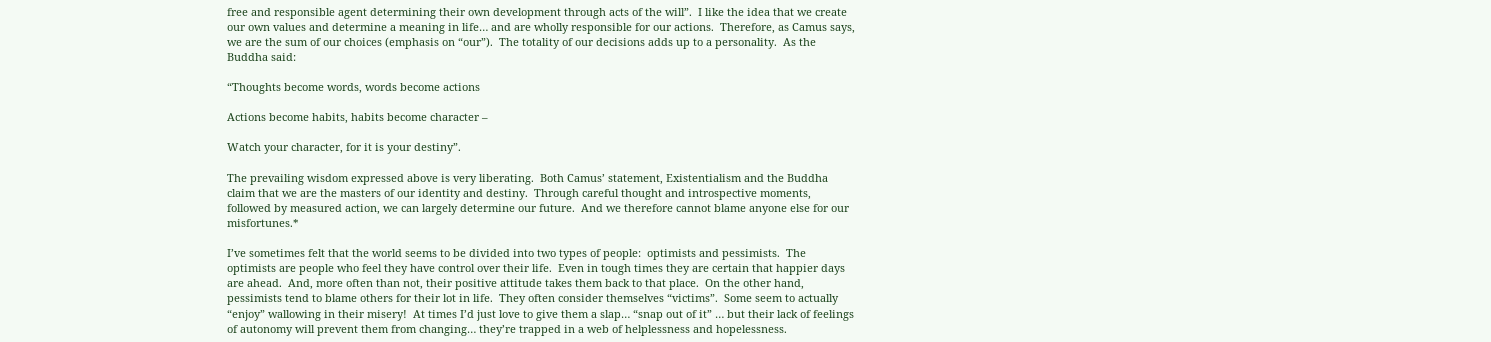free and responsible agent determining their own development through acts of the will”.  I like the idea that we create our own values and determine a meaning in life… and are wholly responsible for our actions.  Therefore, as Camus says, we are the sum of our choices (emphasis on “our”).  The totality of our decisions adds up to a personality.  As the Buddha said:

“Thoughts become words, words become actions

Actions become habits, habits become character –

Watch your character, for it is your destiny”.

The prevailing wisdom expressed above is very liberating.  Both Camus’ statement, Existentialism and the Buddha claim that we are the masters of our identity and destiny.  Through careful thought and introspective moments, followed by measured action, we can largely determine our future.  And we therefore cannot blame anyone else for our misfortunes.*

I’ve sometimes felt that the world seems to be divided into two types of people:  optimists and pessimists.  The optimists are people who feel they have control over their life.  Even in tough times they are certain that happier days are ahead.  And, more often than not, their positive attitude takes them back to that place.  On the other hand, pessimists tend to blame others for their lot in life.  They often consider themselves “victims”.  Some seem to actually “enjoy” wallowing in their misery!  At times I’d just love to give them a slap… “snap out of it” … but their lack of feelings of autonomy will prevent them from changing… they’re trapped in a web of helplessness and hopelessness.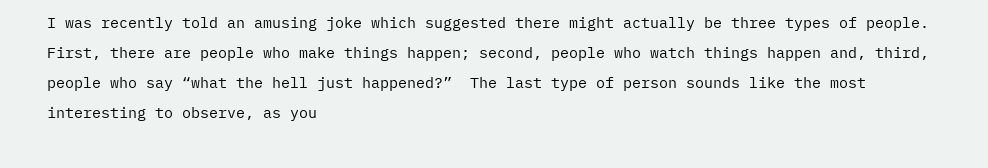I was recently told an amusing joke which suggested there might actually be three types of people.  First, there are people who make things happen; second, people who watch things happen and, third, people who say “what the hell just happened?”  The last type of person sounds like the most interesting to observe, as you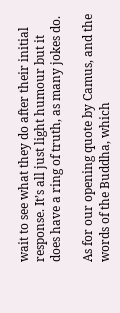wait to see what they do after their initial response. It’s all just light humour but it does have a ring of truth, as many jokes do.

As for our opening quote by Camus, and the words of the Buddha, which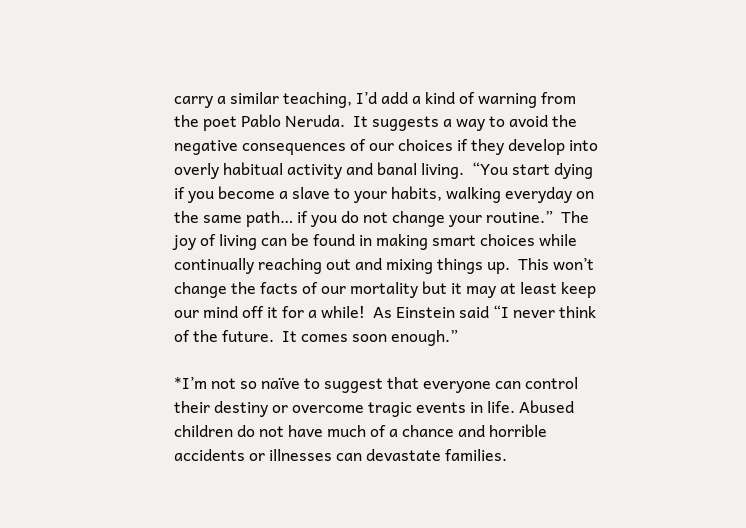carry a similar teaching, I’d add a kind of warning from the poet Pablo Neruda.  It suggests a way to avoid the negative consequences of our choices if they develop into overly habitual activity and banal living.  “You start dying if you become a slave to your habits, walking everyday on the same path… if you do not change your routine.”  The joy of living can be found in making smart choices while continually reaching out and mixing things up.  This won’t change the facts of our mortality but it may at least keep our mind off it for a while!  As Einstein said “I never think of the future.  It comes soon enough.”

*I’m not so naïve to suggest that everyone can control their destiny or overcome tragic events in life. Abused children do not have much of a chance and horrible accidents or illnesses can devastate families.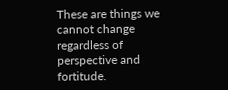These are things we cannot change regardless of perspective and fortitude.